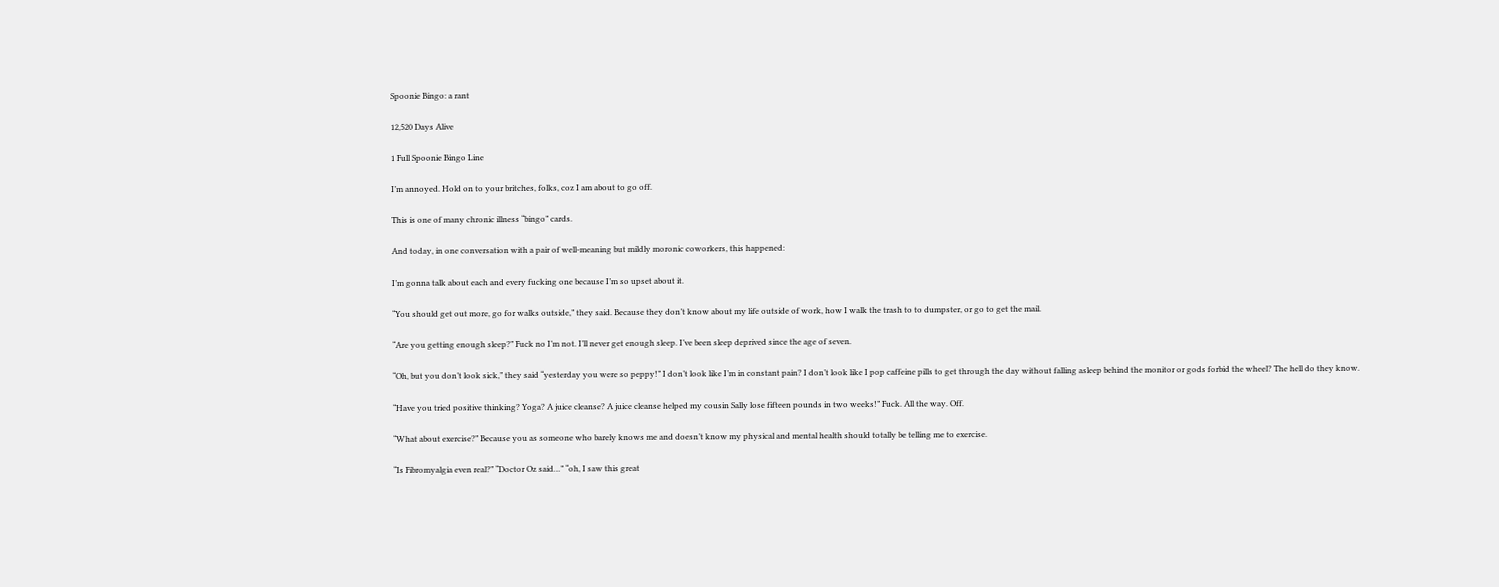Spoonie Bingo: a rant

12,520 Days Alive

1 Full Spoonie Bingo Line

I’m annoyed. Hold on to your britches, folks, coz I am about to go off.

This is one of many chronic illness “bingo” cards.

And today, in one conversation with a pair of well-meaning but mildly moronic coworkers, this happened:

I’m gonna talk about each and every fucking one because I’m so upset about it.

“You should get out more, go for walks outside,” they said. Because they don’t know about my life outside of work, how I walk the trash to to dumpster, or go to get the mail.

“Are you getting enough sleep?” Fuck no I’m not. I’ll never get enough sleep. I’ve been sleep deprived since the age of seven.

“Oh, but you don’t look sick,” they said “yesterday you were so peppy!” I don’t look like I’m in constant pain? I don’t look like I pop caffeine pills to get through the day without falling asleep behind the monitor or gods forbid the wheel? The hell do they know.

“Have you tried positive thinking? Yoga? A juice cleanse? A juice cleanse helped my cousin Sally lose fifteen pounds in two weeks!” Fuck. All the way. Off.

“What about exercise?” Because you as someone who barely knows me and doesn’t know my physical and mental health should totally be telling me to exercise.

“Is Fibromyalgia even real?” “Doctor Oz said…” “oh, I saw this great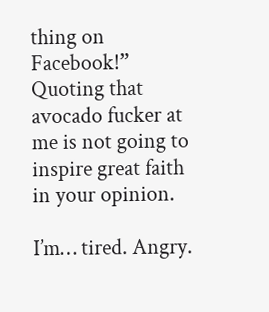thing on Facebook!” Quoting that avocado fucker at me is not going to inspire great faith in your opinion.

I’m… tired. Angry.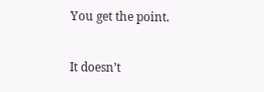You get the point.

It doesn’t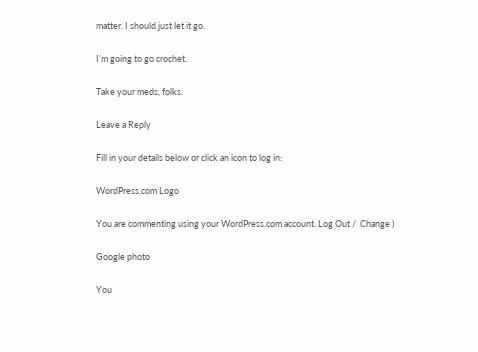matter. I should just let it go.

I’m going to go crochet.

Take your meds, folks.

Leave a Reply

Fill in your details below or click an icon to log in:

WordPress.com Logo

You are commenting using your WordPress.com account. Log Out /  Change )

Google photo

You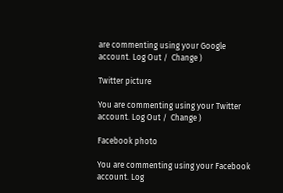are commenting using your Google account. Log Out /  Change )

Twitter picture

You are commenting using your Twitter account. Log Out /  Change )

Facebook photo

You are commenting using your Facebook account. Log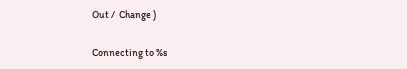Out /  Change )

Connecting to %s